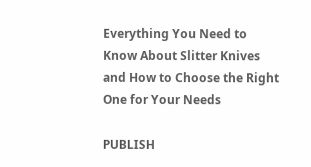Everything You Need to Know About Slitter Knives and How to Choose the Right One for Your Needs

PUBLISH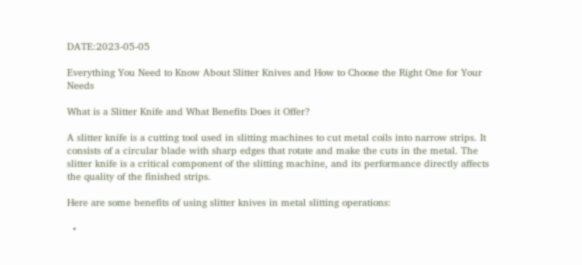DATE:2023-05-05

Everything You Need to Know About Slitter Knives and How to Choose the Right One for Your Needs

What is a Slitter Knife and What Benefits Does it Offer?

A slitter knife is a cutting tool used in slitting machines to cut metal coils into narrow strips. It consists of a circular blade with sharp edges that rotate and make the cuts in the metal. The slitter knife is a critical component of the slitting machine, and its performance directly affects the quality of the finished strips.

Here are some benefits of using slitter knives in metal slitting operations:

  •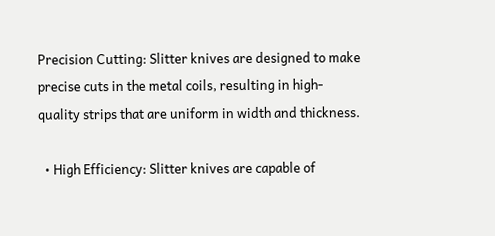Precision Cutting: Slitter knives are designed to make precise cuts in the metal coils, resulting in high-quality strips that are uniform in width and thickness.

  • High Efficiency: Slitter knives are capable of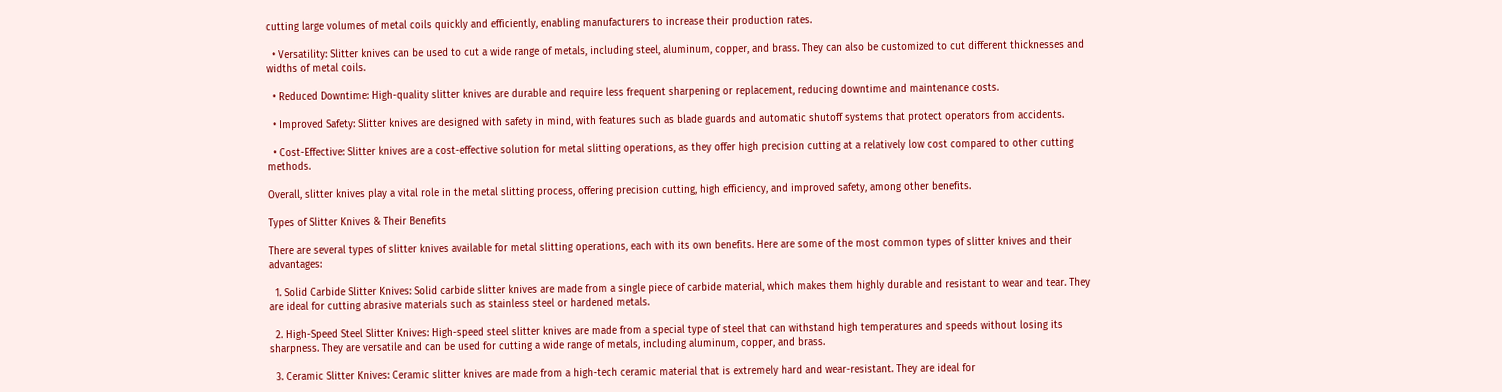cutting large volumes of metal coils quickly and efficiently, enabling manufacturers to increase their production rates.

  • Versatility: Slitter knives can be used to cut a wide range of metals, including steel, aluminum, copper, and brass. They can also be customized to cut different thicknesses and widths of metal coils.

  • Reduced Downtime: High-quality slitter knives are durable and require less frequent sharpening or replacement, reducing downtime and maintenance costs.

  • Improved Safety: Slitter knives are designed with safety in mind, with features such as blade guards and automatic shutoff systems that protect operators from accidents.

  • Cost-Effective: Slitter knives are a cost-effective solution for metal slitting operations, as they offer high precision cutting at a relatively low cost compared to other cutting methods.

Overall, slitter knives play a vital role in the metal slitting process, offering precision cutting, high efficiency, and improved safety, among other benefits.

Types of Slitter Knives & Their Benefits

There are several types of slitter knives available for metal slitting operations, each with its own benefits. Here are some of the most common types of slitter knives and their advantages:

  1. Solid Carbide Slitter Knives: Solid carbide slitter knives are made from a single piece of carbide material, which makes them highly durable and resistant to wear and tear. They are ideal for cutting abrasive materials such as stainless steel or hardened metals.

  2. High-Speed Steel Slitter Knives: High-speed steel slitter knives are made from a special type of steel that can withstand high temperatures and speeds without losing its sharpness. They are versatile and can be used for cutting a wide range of metals, including aluminum, copper, and brass.

  3. Ceramic Slitter Knives: Ceramic slitter knives are made from a high-tech ceramic material that is extremely hard and wear-resistant. They are ideal for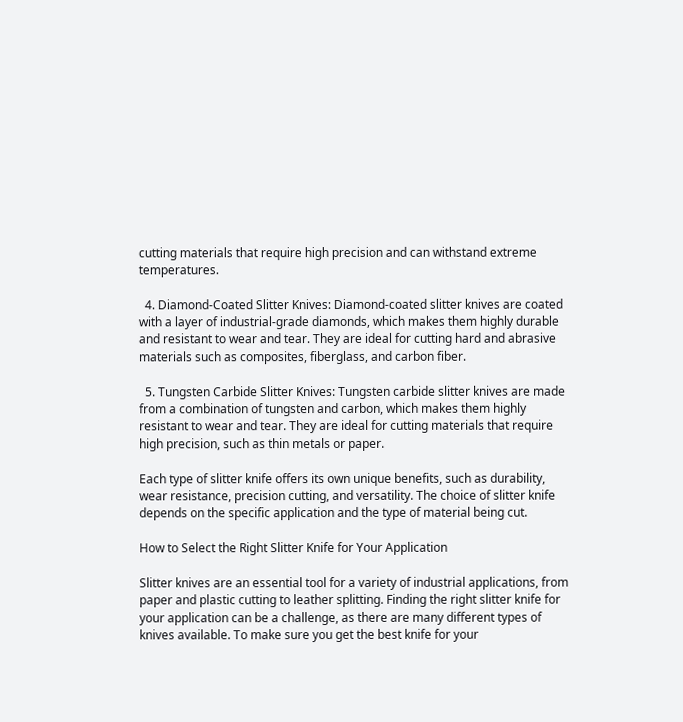cutting materials that require high precision and can withstand extreme temperatures.

  4. Diamond-Coated Slitter Knives: Diamond-coated slitter knives are coated with a layer of industrial-grade diamonds, which makes them highly durable and resistant to wear and tear. They are ideal for cutting hard and abrasive materials such as composites, fiberglass, and carbon fiber.

  5. Tungsten Carbide Slitter Knives: Tungsten carbide slitter knives are made from a combination of tungsten and carbon, which makes them highly resistant to wear and tear. They are ideal for cutting materials that require high precision, such as thin metals or paper.

Each type of slitter knife offers its own unique benefits, such as durability, wear resistance, precision cutting, and versatility. The choice of slitter knife depends on the specific application and the type of material being cut.

How to Select the Right Slitter Knife for Your Application

Slitter knives are an essential tool for a variety of industrial applications, from paper and plastic cutting to leather splitting. Finding the right slitter knife for your application can be a challenge, as there are many different types of knives available. To make sure you get the best knife for your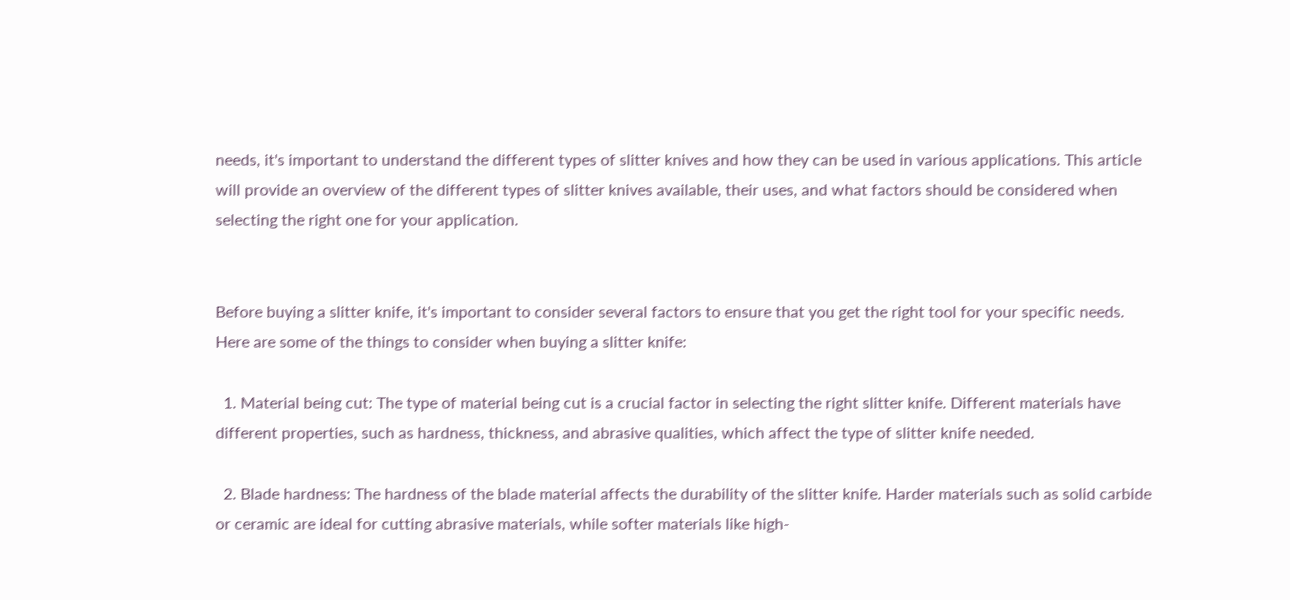needs, it's important to understand the different types of slitter knives and how they can be used in various applications. This article will provide an overview of the different types of slitter knives available, their uses, and what factors should be considered when selecting the right one for your application.


Before buying a slitter knife, it's important to consider several factors to ensure that you get the right tool for your specific needs. Here are some of the things to consider when buying a slitter knife:

  1. Material being cut: The type of material being cut is a crucial factor in selecting the right slitter knife. Different materials have different properties, such as hardness, thickness, and abrasive qualities, which affect the type of slitter knife needed.

  2. Blade hardness: The hardness of the blade material affects the durability of the slitter knife. Harder materials such as solid carbide or ceramic are ideal for cutting abrasive materials, while softer materials like high-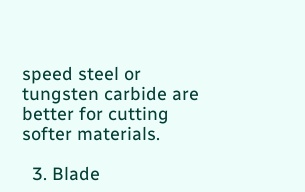speed steel or tungsten carbide are better for cutting softer materials.

  3. Blade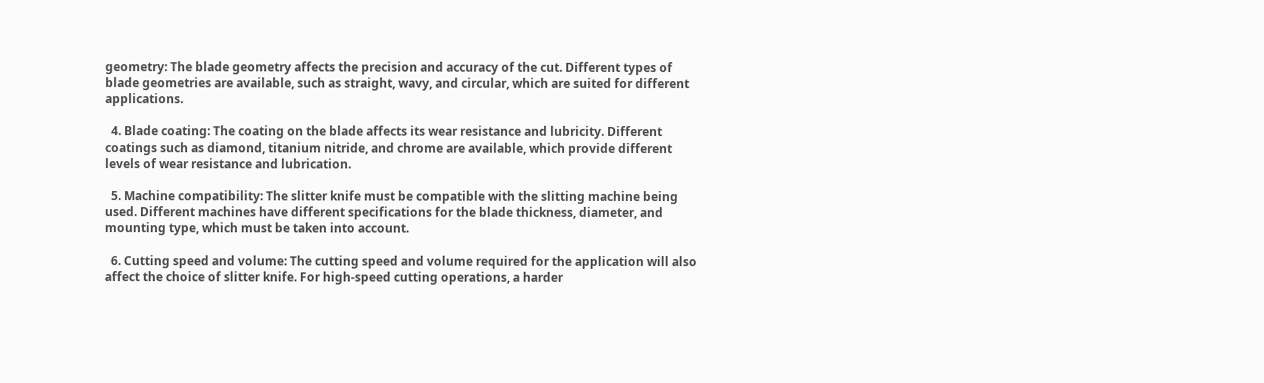geometry: The blade geometry affects the precision and accuracy of the cut. Different types of blade geometries are available, such as straight, wavy, and circular, which are suited for different applications.

  4. Blade coating: The coating on the blade affects its wear resistance and lubricity. Different coatings such as diamond, titanium nitride, and chrome are available, which provide different levels of wear resistance and lubrication.

  5. Machine compatibility: The slitter knife must be compatible with the slitting machine being used. Different machines have different specifications for the blade thickness, diameter, and mounting type, which must be taken into account.

  6. Cutting speed and volume: The cutting speed and volume required for the application will also affect the choice of slitter knife. For high-speed cutting operations, a harder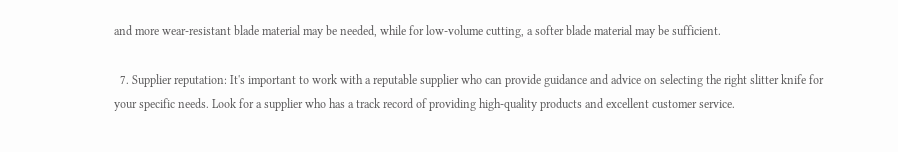and more wear-resistant blade material may be needed, while for low-volume cutting, a softer blade material may be sufficient.

  7. Supplier reputation: It's important to work with a reputable supplier who can provide guidance and advice on selecting the right slitter knife for your specific needs. Look for a supplier who has a track record of providing high-quality products and excellent customer service.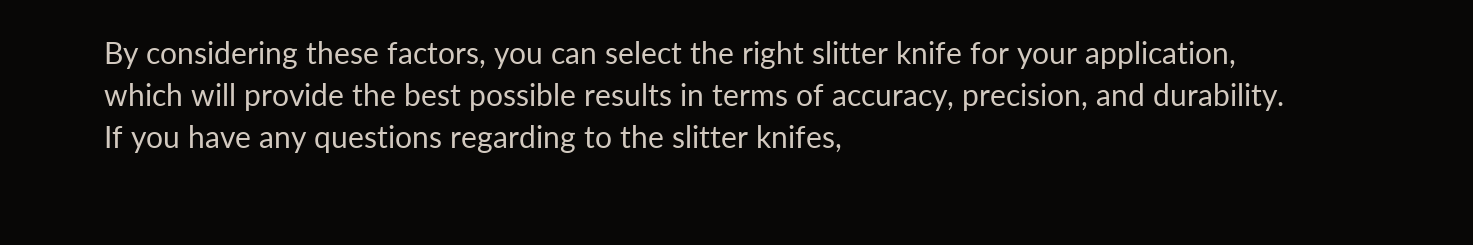By considering these factors, you can select the right slitter knife for your application, which will provide the best possible results in terms of accuracy, precision, and durability. If you have any questions regarding to the slitter knifes,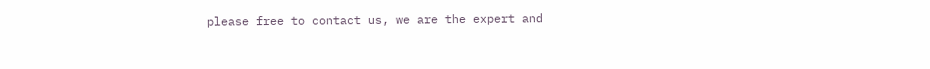please free to contact us, we are the expert and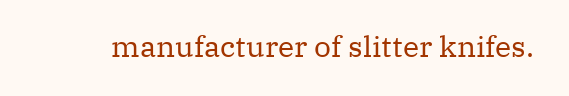manufacturer of slitter knifes.